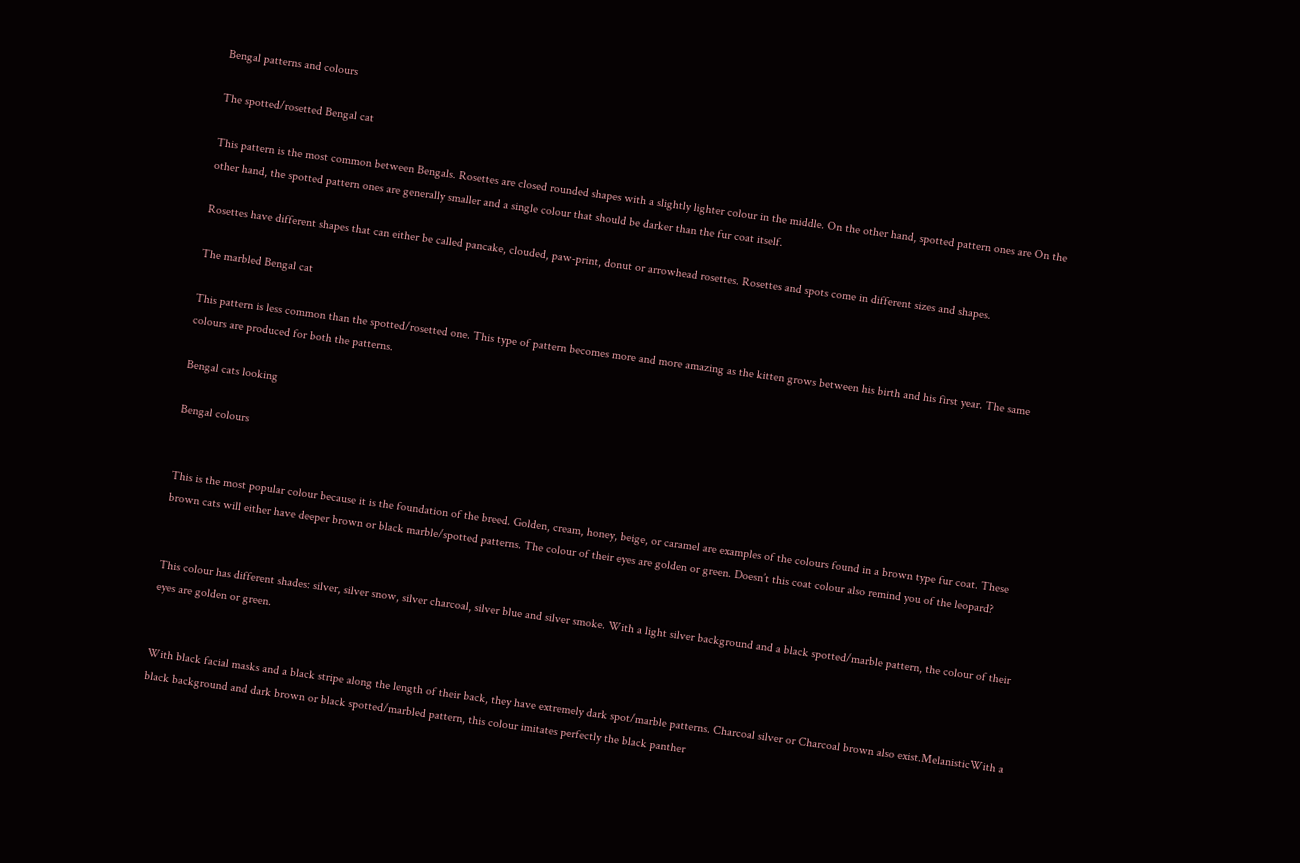Bengal patterns and colours

The spotted/rosetted Bengal cat

This pattern is the most common between Bengals. Rosettes are closed rounded shapes with a slightly lighter colour in the middle. On the other hand, spotted pattern ones are On the other hand, the spotted pattern ones are generally smaller and a single colour that should be darker than the fur coat itself.

Rosettes have different shapes that can either be called pancake, clouded, paw-print, donut or arrowhead rosettes. Rosettes and spots come in different sizes and shapes.

The marbled Bengal cat

This pattern is less common than the spotted/rosetted one. This type of pattern becomes more and more amazing as the kitten grows between his birth and his first year. The same colours are produced for both the patterns.

Bengal cats looking

Bengal colours


This is the most popular colour because it is the foundation of the breed. Golden, cream, honey, beige, or caramel are examples of the colours found in a brown type fur coat. These brown cats will either have deeper brown or black marble/spotted patterns. The colour of their eyes are golden or green. Doesn’t this coat colour also remind you of the leopard?


This colour has different shades: silver, silver snow, silver charcoal, silver blue and silver smoke. With a light silver background and a black spotted/marble pattern, the colour of their eyes are golden or green.


With black facial masks and a black stripe along the length of their back, they have extremely dark spot/marble patterns. Charcoal silver or Charcoal brown also exist.MelanisticWith a black background and dark brown or black spotted/marbled pattern, this colour imitates perfectly the black panther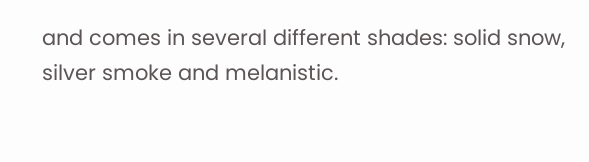and comes in several different shades: solid snow, silver smoke and melanistic.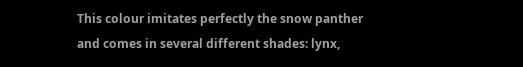This colour imitates perfectly the snow panther and comes in several different shades: lynx,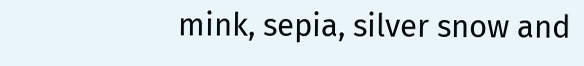mink, sepia, silver snow and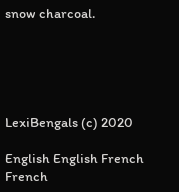snow charcoal.





LexiBengals (c) 2020

English English French French